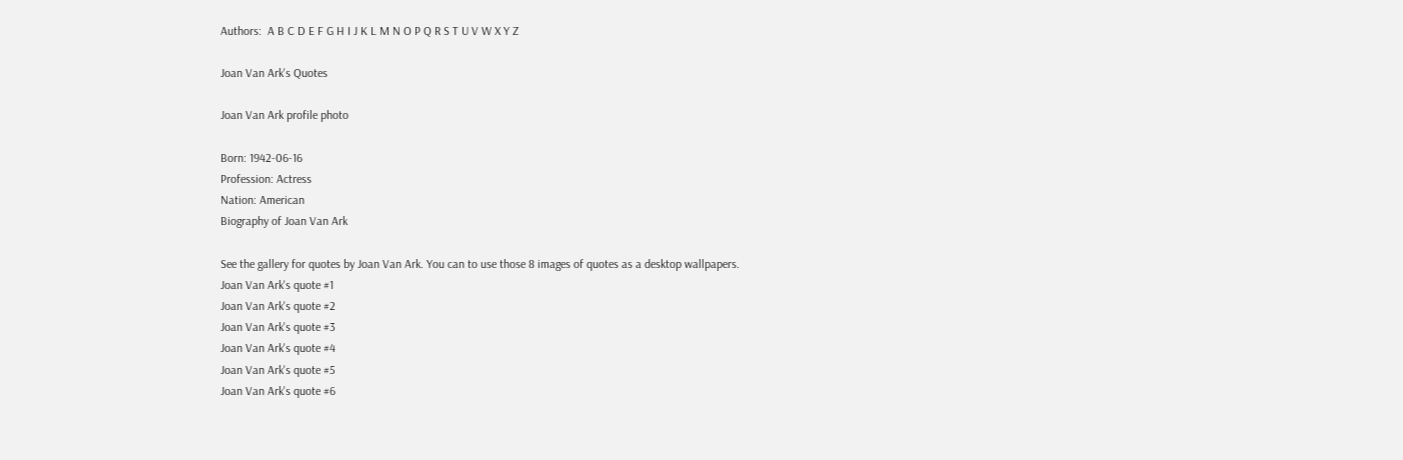Authors:  A B C D E F G H I J K L M N O P Q R S T U V W X Y Z

Joan Van Ark's Quotes

Joan Van Ark profile photo

Born: 1942-06-16
Profession: Actress
Nation: American
Biography of Joan Van Ark

See the gallery for quotes by Joan Van Ark. You can to use those 8 images of quotes as a desktop wallpapers.
Joan Van Ark's quote #1
Joan Van Ark's quote #2
Joan Van Ark's quote #3
Joan Van Ark's quote #4
Joan Van Ark's quote #5
Joan Van Ark's quote #6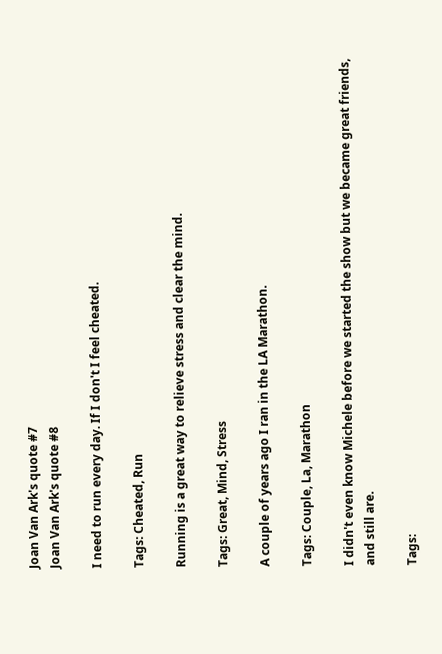Joan Van Ark's quote #7
Joan Van Ark's quote #8

I need to run every day. If I don't I feel cheated.

Tags: Cheated, Run

Running is a great way to relieve stress and clear the mind.

Tags: Great, Mind, Stress

A couple of years ago I ran in the LA Marathon.

Tags: Couple, La, Marathon

I didn't even know Michele before we started the show but we became great friends, and still are.

Tags: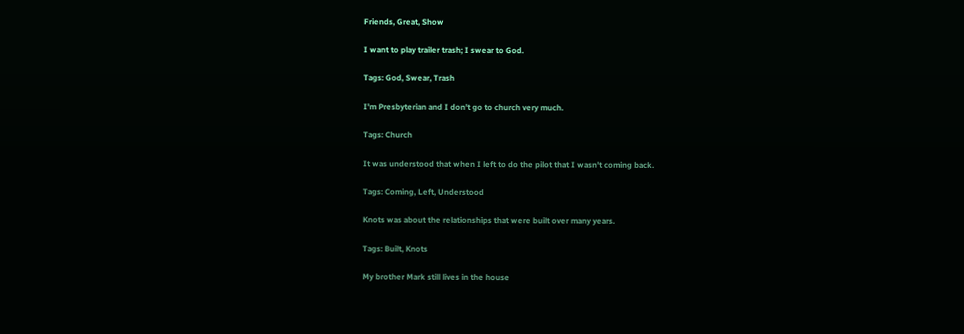Friends, Great, Show

I want to play trailer trash; I swear to God.

Tags: God, Swear, Trash

I'm Presbyterian and I don't go to church very much.

Tags: Church

It was understood that when I left to do the pilot that I wasn't coming back.

Tags: Coming, Left, Understood

Knots was about the relationships that were built over many years.

Tags: Built, Knots

My brother Mark still lives in the house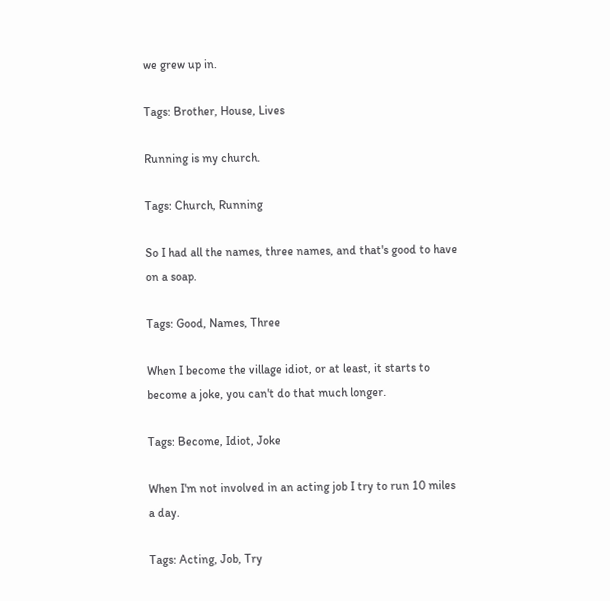we grew up in.

Tags: Brother, House, Lives

Running is my church.

Tags: Church, Running

So I had all the names, three names, and that's good to have on a soap.

Tags: Good, Names, Three

When I become the village idiot, or at least, it starts to become a joke, you can't do that much longer.

Tags: Become, Idiot, Joke

When I'm not involved in an acting job I try to run 10 miles a day.

Tags: Acting, Job, Try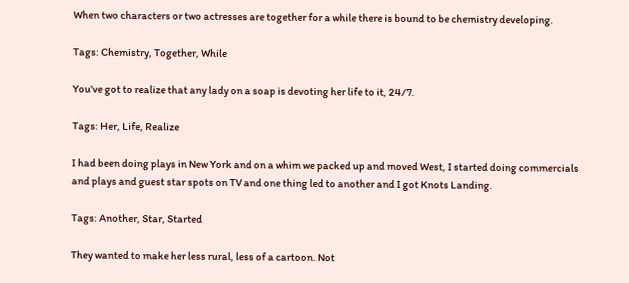When two characters or two actresses are together for a while there is bound to be chemistry developing.

Tags: Chemistry, Together, While

You've got to realize that any lady on a soap is devoting her life to it, 24/7.

Tags: Her, Life, Realize

I had been doing plays in New York and on a whim we packed up and moved West, I started doing commercials and plays and guest star spots on TV and one thing led to another and I got Knots Landing.

Tags: Another, Star, Started

They wanted to make her less rural, less of a cartoon. Not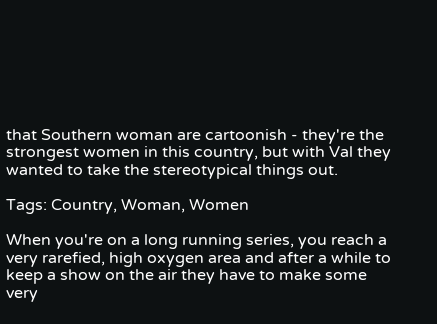that Southern woman are cartoonish - they're the strongest women in this country, but with Val they wanted to take the stereotypical things out.

Tags: Country, Woman, Women

When you're on a long running series, you reach a very rarefied, high oxygen area and after a while to keep a show on the air they have to make some very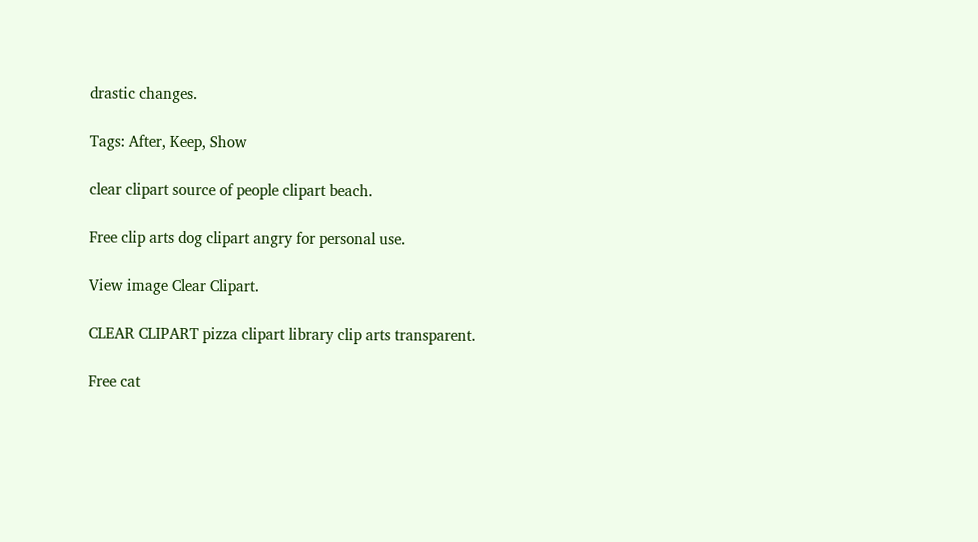drastic changes.

Tags: After, Keep, Show

clear clipart source of people clipart beach.

Free clip arts dog clipart angry for personal use.

View image Clear Clipart.

CLEAR CLIPART pizza clipart library clip arts transparent.

Free cat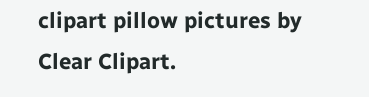clipart pillow pictures by Clear Clipart.